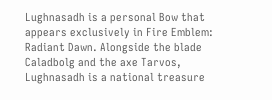Lughnasadh is a personal Bow that appears exclusively in Fire Emblem: Radiant Dawn. Alongside the blade Caladbolg and the axe Tarvos, Lughnasadh is a national treasure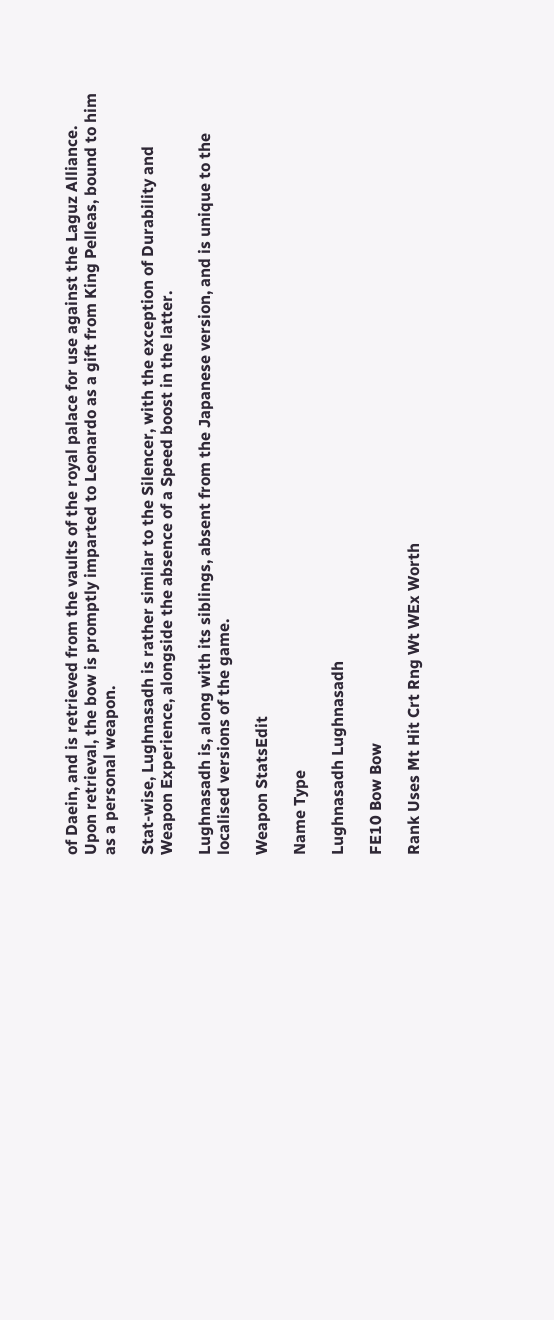of Daein, and is retrieved from the vaults of the royal palace for use against the Laguz Alliance. Upon retrieval, the bow is promptly imparted to Leonardo as a gift from King Pelleas, bound to him as a personal weapon.

Stat-wise, Lughnasadh is rather similar to the Silencer, with the exception of Durability and Weapon Experience, alongside the absence of a Speed boost in the latter.

Lughnasadh is, along with its siblings, absent from the Japanese version, and is unique to the localised versions of the game.

Weapon StatsEdit

Name Type

Lughnasadh Lughnasadh

FE10 Bow Bow

Rank Uses Mt Hit Crt Rng Wt WEx Worth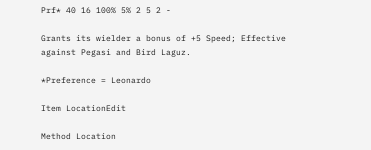Prf* 40 16 100% 5% 2 5 2 -

Grants its wielder a bonus of +5 Speed; Effective against Pegasi and Bird Laguz.

*Preference = Leonardo

Item LocationEdit

Method Location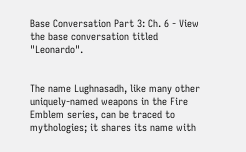Base Conversation Part 3: Ch. 6 - View the base conversation titled "Leonardo".


The name Lughnasadh, like many other uniquely-named weapons in the Fire Emblem series, can be traced to mythologies; it shares its name with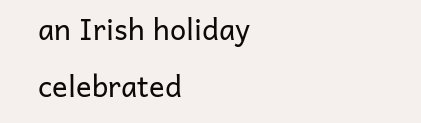an Irish holiday celebrated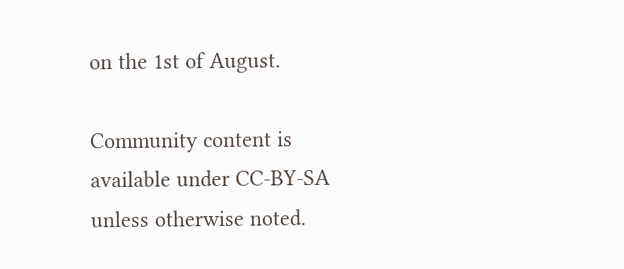on the 1st of August.

Community content is available under CC-BY-SA unless otherwise noted.